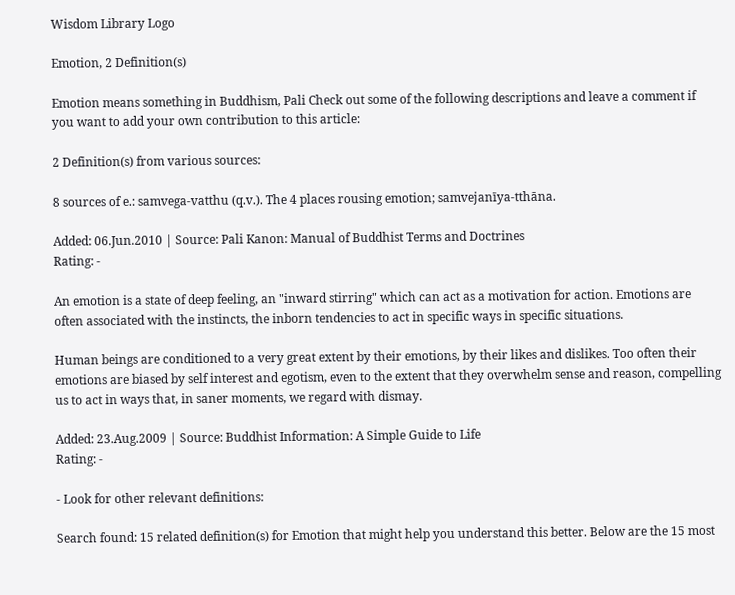Wisdom Library Logo

Emotion, 2 Definition(s)

Emotion means something in Buddhism, Pali Check out some of the following descriptions and leave a comment if you want to add your own contribution to this article:

2 Definition(s) from various sources:

8 sources of e.: samvega-vatthu (q.v.). The 4 places rousing emotion; samvejanīya-tthāna.

Added: 06.Jun.2010 | Source: Pali Kanon: Manual of Buddhist Terms and Doctrines
Rating: -

An emotion is a state of deep feeling, an "inward stirring" which can act as a motivation for action. Emotions are often associated with the instincts, the inborn tendencies to act in specific ways in specific situations.

Human beings are conditioned to a very great extent by their emotions, by their likes and dislikes. Too often their emotions are biased by self interest and egotism, even to the extent that they overwhelm sense and reason, compelling us to act in ways that, in saner moments, we regard with dismay.

Added: 23.Aug.2009 | Source: Buddhist Information: A Simple Guide to Life
Rating: -

- Look for other relevant definitions:

Search found: 15 related definition(s) for Emotion that might help you understand this better. Below are the 15 most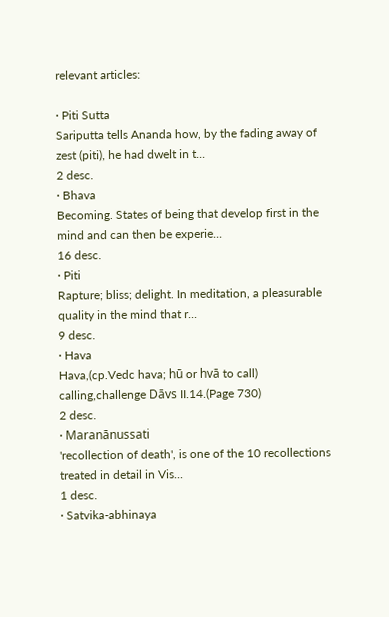relevant articles:

· Piti Sutta
Sariputta tells Ananda how, by the fading away of zest (piti), he had dwelt in t...
2 desc.
· Bhava
Becoming. States of being that develop first in the mind and can then be experie...
16 desc.
· Piti
Rapture; bliss; delight. In meditation, a pleasurable quality in the mind that r...
9 desc.
· Hava
Hava,(cp.Vedc hava; hū or hvā to call) calling,challenge Dāvs II.14.(Page 730)
2 desc.
· Maranānussati
'recollection of death', is one of the 10 recollections treated in detail in Vis...
1 desc.
· Satvika-abhinaya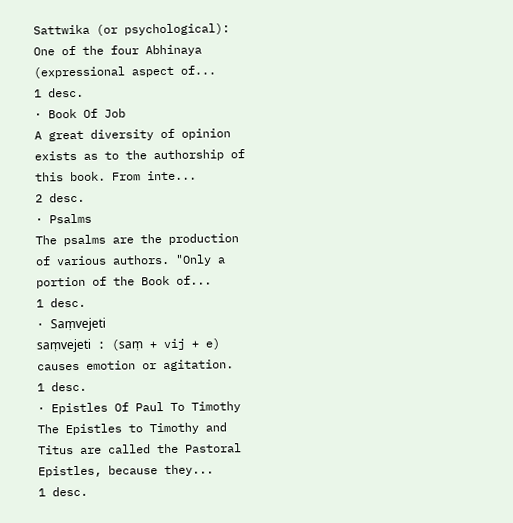Sattwika (or psychological): One of the four Abhinaya (expressional aspect of...
1 desc.
· Book Of Job
A great diversity of opinion exists as to the authorship of this book. From inte...
2 desc.
· Psalms
The psalms are the production of various authors. "Only a portion of the Book of...
1 desc.
· Saṃvejeti
saṃvejeti : (saṃ + vij + e) causes emotion or agitation.
1 desc.
· Epistles Of Paul To Timothy
The Epistles to Timothy and Titus are called the Pastoral Epistles, because they...
1 desc.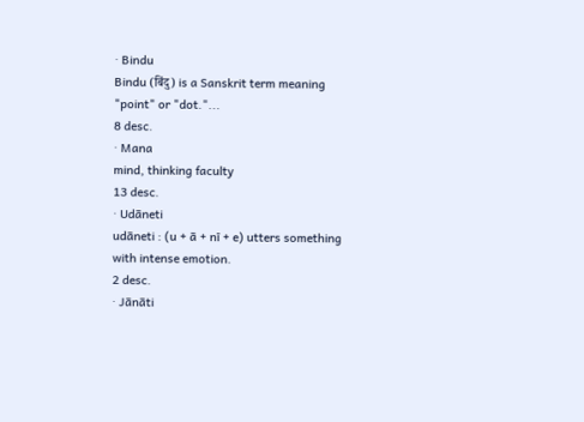· Bindu
Bindu (बिंदु) is a Sanskrit term meaning "point" or "dot."...
8 desc.
· Mana
mind, thinking faculty
13 desc.
· Udāneti
udāneti : (u + ā + nī + e) utters something with intense emotion.
2 desc.
· Jānāti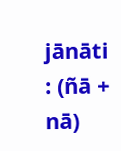jānāti : (ñā + nā)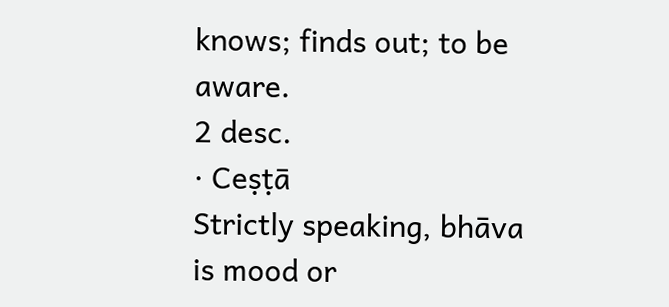knows; finds out; to be aware.
2 desc.
· Ceṣṭā
Strictly speaking, bhāva is mood or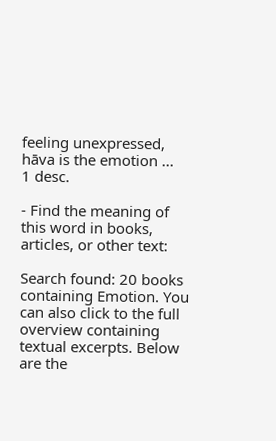feeling unexpressed, hāva is the emotion ...
1 desc.

- Find the meaning of this word in books, articles, or other text:

Search found: 20 books containing Emotion. You can also click to the full overview containing textual excerpts. Below are the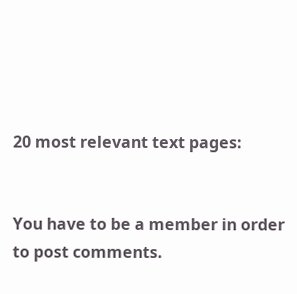20 most relevant text pages:


You have to be a member in order to post comments.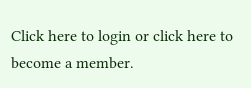Click here to login or click here to become a member.